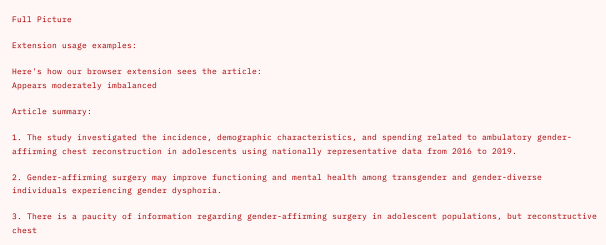Full Picture

Extension usage examples:

Here's how our browser extension sees the article:
Appears moderately imbalanced

Article summary:

1. The study investigated the incidence, demographic characteristics, and spending related to ambulatory gender-affirming chest reconstruction in adolescents using nationally representative data from 2016 to 2019.

2. Gender-affirming surgery may improve functioning and mental health among transgender and gender-diverse individuals experiencing gender dysphoria.

3. There is a paucity of information regarding gender-affirming surgery in adolescent populations, but reconstructive chest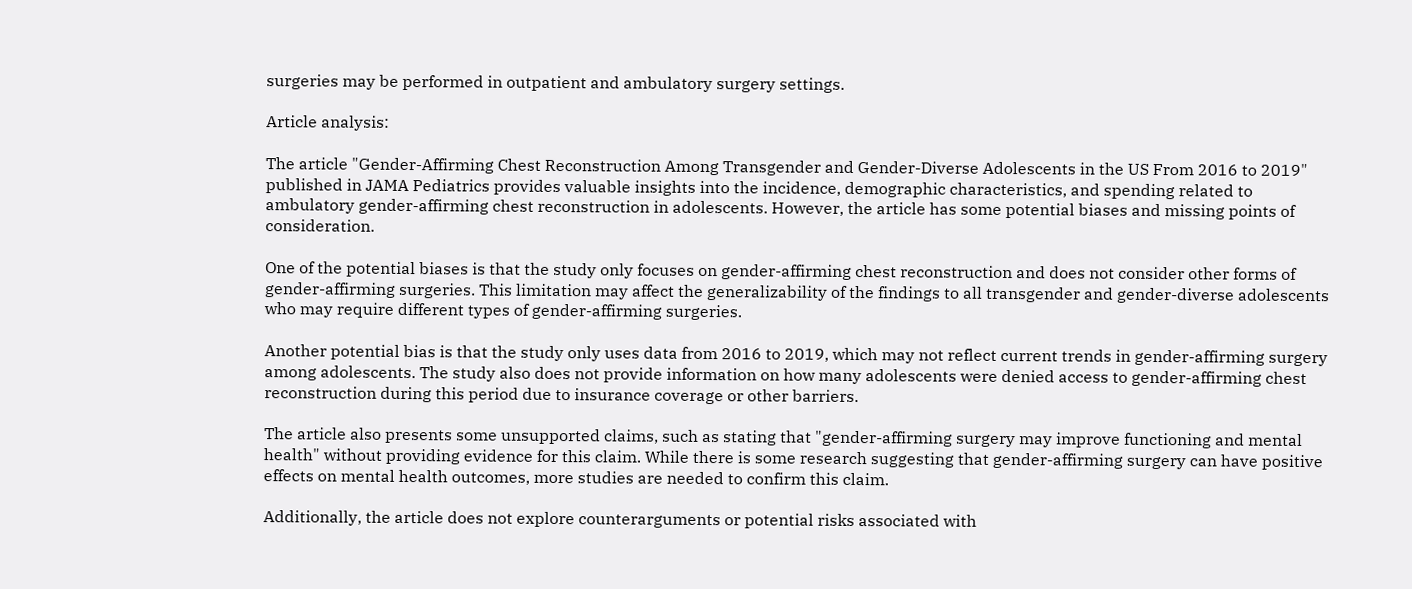surgeries may be performed in outpatient and ambulatory surgery settings.

Article analysis:

The article "Gender-Affirming Chest Reconstruction Among Transgender and Gender-Diverse Adolescents in the US From 2016 to 2019" published in JAMA Pediatrics provides valuable insights into the incidence, demographic characteristics, and spending related to ambulatory gender-affirming chest reconstruction in adolescents. However, the article has some potential biases and missing points of consideration.

One of the potential biases is that the study only focuses on gender-affirming chest reconstruction and does not consider other forms of gender-affirming surgeries. This limitation may affect the generalizability of the findings to all transgender and gender-diverse adolescents who may require different types of gender-affirming surgeries.

Another potential bias is that the study only uses data from 2016 to 2019, which may not reflect current trends in gender-affirming surgery among adolescents. The study also does not provide information on how many adolescents were denied access to gender-affirming chest reconstruction during this period due to insurance coverage or other barriers.

The article also presents some unsupported claims, such as stating that "gender-affirming surgery may improve functioning and mental health" without providing evidence for this claim. While there is some research suggesting that gender-affirming surgery can have positive effects on mental health outcomes, more studies are needed to confirm this claim.

Additionally, the article does not explore counterarguments or potential risks associated with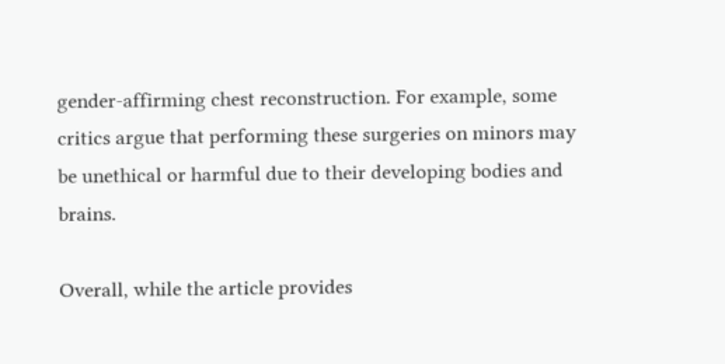gender-affirming chest reconstruction. For example, some critics argue that performing these surgeries on minors may be unethical or harmful due to their developing bodies and brains.

Overall, while the article provides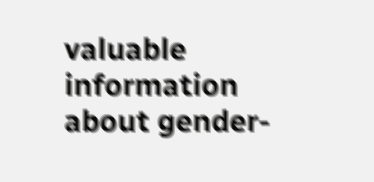valuable information about gender-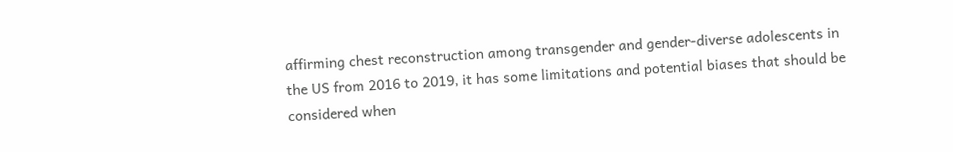affirming chest reconstruction among transgender and gender-diverse adolescents in the US from 2016 to 2019, it has some limitations and potential biases that should be considered when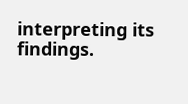interpreting its findings.